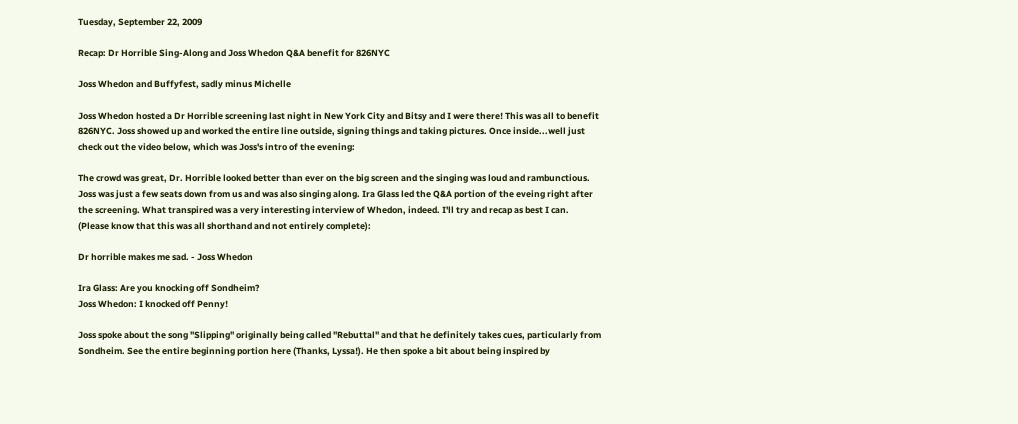Tuesday, September 22, 2009

Recap: Dr Horrible Sing-Along and Joss Whedon Q&A benefit for 826NYC

Joss Whedon and Buffyfest, sadly minus Michelle

Joss Whedon hosted a Dr Horrible screening last night in New York City and Bitsy and I were there! This was all to benefit 826NYC. Joss showed up and worked the entire line outside, signing things and taking pictures. Once inside...well just check out the video below, which was Joss's intro of the evening:

The crowd was great, Dr. Horrible looked better than ever on the big screen and the singing was loud and rambunctious. Joss was just a few seats down from us and was also singing along. Ira Glass led the Q&A portion of the eveing right after the screening. What transpired was a very interesting interview of Whedon, indeed. I'll try and recap as best I can. (Please know that this was all shorthand and not entirely complete):

Dr horrible makes me sad. - Joss Whedon

Ira Glass: Are you knocking off Sondheim?
Joss Whedon: I knocked off Penny!

Joss spoke about the song "Slipping" originally being called "Rebuttal" and that he definitely takes cues, particularly from Sondheim. See the entire beginning portion here (Thanks, Lyssa!). He then spoke a bit about being inspired by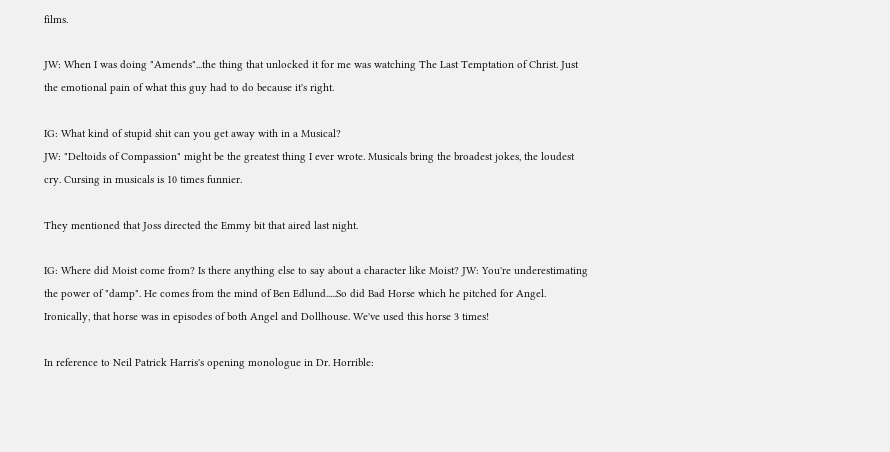films.

JW: When I was doing "Amends"...the thing that unlocked it for me was watching The Last Temptation of Christ. Just the emotional pain of what this guy had to do because it's right.

IG: What kind of stupid shit can you get away with in a Musical?
JW: "Deltoids of Compassion" might be the greatest thing I ever wrote. Musicals bring the broadest jokes, the loudest cry. Cursing in musicals is 10 times funnier.

They mentioned that Joss directed the Emmy bit that aired last night.

IG: Where did Moist come from? Is there anything else to say about a character like Moist? JW: You're underestimating the power of "damp". He comes from the mind of Ben Edlund.....So did Bad Horse which he pitched for Angel. Ironically, that horse was in episodes of both Angel and Dollhouse. We've used this horse 3 times!

In reference to Neil Patrick Harris's opening monologue in Dr. Horrible: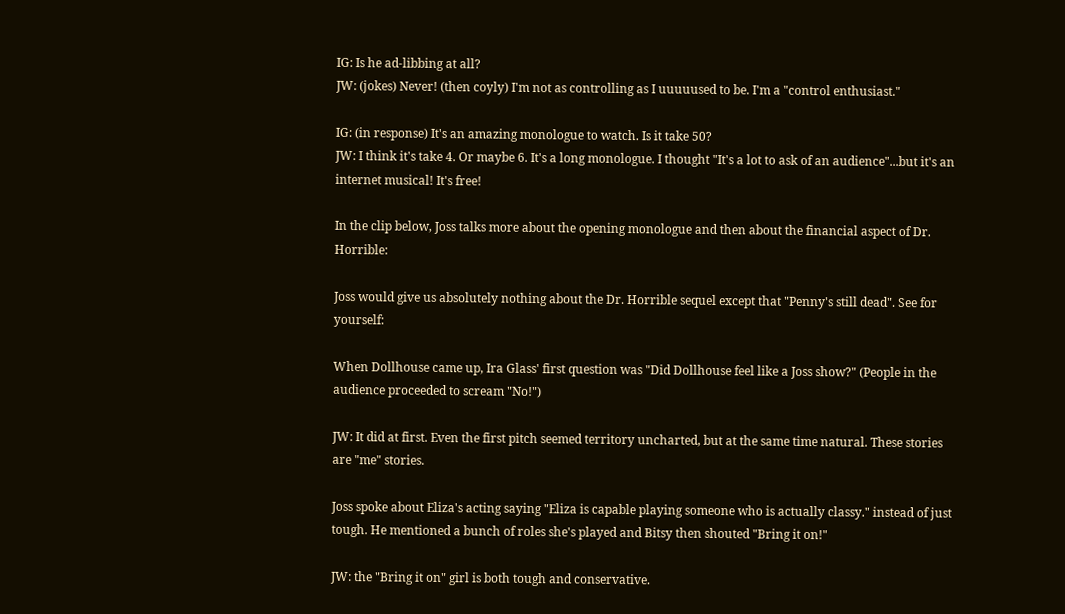IG: Is he ad-libbing at all?
JW: (jokes) Never! (then coyly) I'm not as controlling as I uuuuused to be. I'm a "control enthusiast."

IG: (in response) It's an amazing monologue to watch. Is it take 50?
JW: I think it's take 4. Or maybe 6. It's a long monologue. I thought "It's a lot to ask of an audience"...but it's an internet musical! It's free!

In the clip below, Joss talks more about the opening monologue and then about the financial aspect of Dr. Horrible:

Joss would give us absolutely nothing about the Dr. Horrible sequel except that "Penny's still dead". See for yourself:

When Dollhouse came up, Ira Glass' first question was "Did Dollhouse feel like a Joss show?" (People in the audience proceeded to scream "No!")

JW: It did at first. Even the first pitch seemed territory uncharted, but at the same time natural. These stories are "me" stories.

Joss spoke about Eliza's acting saying "Eliza is capable playing someone who is actually classy." instead of just tough. He mentioned a bunch of roles she's played and Bitsy then shouted "Bring it on!"

JW: the "Bring it on" girl is both tough and conservative.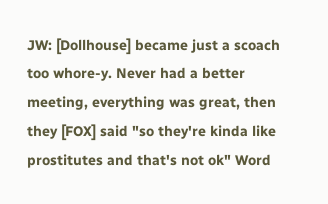JW: [Dollhouse] became just a scoach too whore-y. Never had a better meeting, everything was great, then they [FOX] said "so they're kinda like prostitutes and that's not ok" Word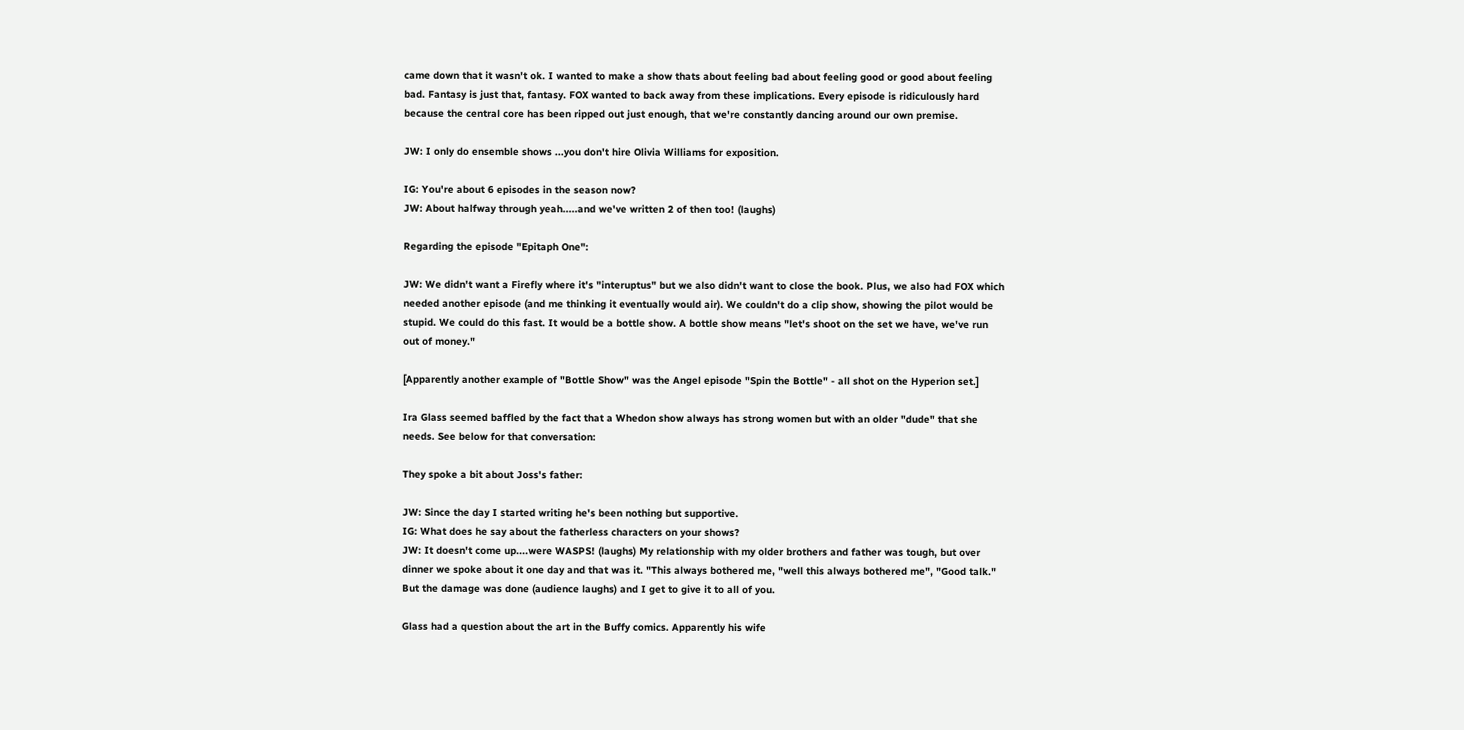came down that it wasn't ok. I wanted to make a show thats about feeling bad about feeling good or good about feeling bad. Fantasy is just that, fantasy. FOX wanted to back away from these implications. Every episode is ridiculously hard because the central core has been ripped out just enough, that we're constantly dancing around our own premise.

JW: I only do ensemble shows ...you don't hire Olivia Williams for exposition.

IG: You're about 6 episodes in the season now?
JW: About halfway through yeah.....and we've written 2 of then too! (laughs)

Regarding the episode "Epitaph One":

JW: We didn't want a Firefly where it's "interuptus" but we also didn't want to close the book. Plus, we also had FOX which needed another episode (and me thinking it eventually would air). We couldn't do a clip show, showing the pilot would be stupid. We could do this fast. It would be a bottle show. A bottle show means "let's shoot on the set we have, we've run out of money."

[Apparently another example of "Bottle Show" was the Angel episode "Spin the Bottle" - all shot on the Hyperion set.]

Ira Glass seemed baffled by the fact that a Whedon show always has strong women but with an older "dude" that she needs. See below for that conversation:

They spoke a bit about Joss's father:

JW: Since the day I started writing he's been nothing but supportive.
IG: What does he say about the fatherless characters on your shows?
JW: It doesn't come up....were WASPS! (laughs) My relationship with my older brothers and father was tough, but over dinner we spoke about it one day and that was it. "This always bothered me, "well this always bothered me", "Good talk." But the damage was done (audience laughs) and I get to give it to all of you.

Glass had a question about the art in the Buffy comics. Apparently his wife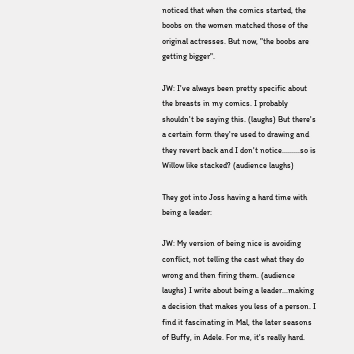noticed that when the comics started, the boobs on the women matched those of the original actresses. But now, "the boobs are getting bigger".

JW: I've always been pretty specific about the breasts in my comics. I probably shouldn't be saying this. (laughs) But there's a certain form they're used to drawing and they revert back and I don't notice.........so is Willow like stacked? (audience laughs)

They got into Joss having a hard time with being a leader:

JW: My version of being nice is avoiding conflict, not telling the cast what they do wrong and then firing them. (audience laughs) I write about being a leader...making a decision that makes you less of a person. I find it fascinating in Mal, the later seasons of Buffy, in Adele. For me, it's really hard.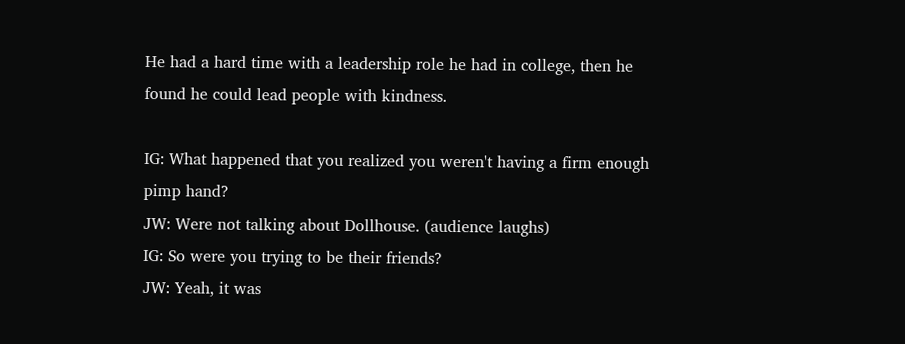He had a hard time with a leadership role he had in college, then he found he could lead people with kindness.

IG: What happened that you realized you weren't having a firm enough pimp hand?
JW: Were not talking about Dollhouse. (audience laughs)
IG: So were you trying to be their friends?
JW: Yeah, it was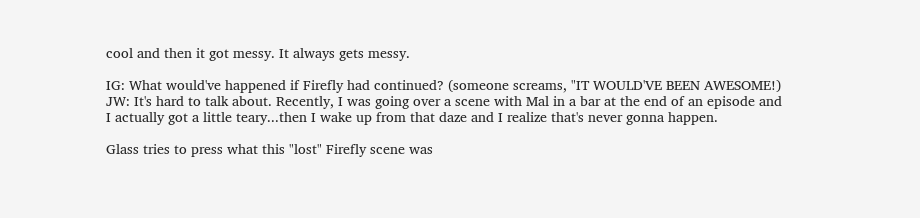cool and then it got messy. It always gets messy.

IG: What would've happened if Firefly had continued? (someone screams, "IT WOULD'VE BEEN AWESOME!)
JW: It's hard to talk about. Recently, I was going over a scene with Mal in a bar at the end of an episode and I actually got a little teary...then I wake up from that daze and I realize that's never gonna happen.

Glass tries to press what this "lost" Firefly scene was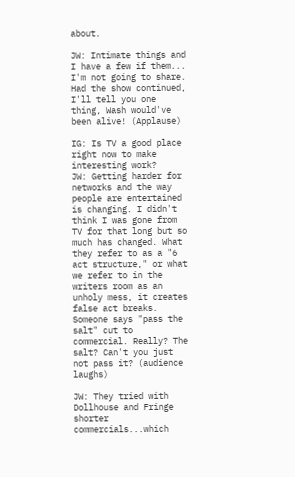about.

JW: Intimate things and I have a few if them... I'm not going to share. Had the show continued, I'll tell you one thing, Wash would've been alive! (Applause)

IG: Is TV a good place right now to make interesting work?
JW: Getting harder for networks and the way people are entertained is changing. I didn't think I was gone from TV for that long but so much has changed. What they refer to as a "6 act structure," or what we refer to in the writers room as an unholy mess, it creates false act breaks. Someone says "pass the salt" cut to commercial. Really? The salt? Can't you just not pass it? (audience laughs)

JW: They tried with Dollhouse and Fringe shorter commercials...which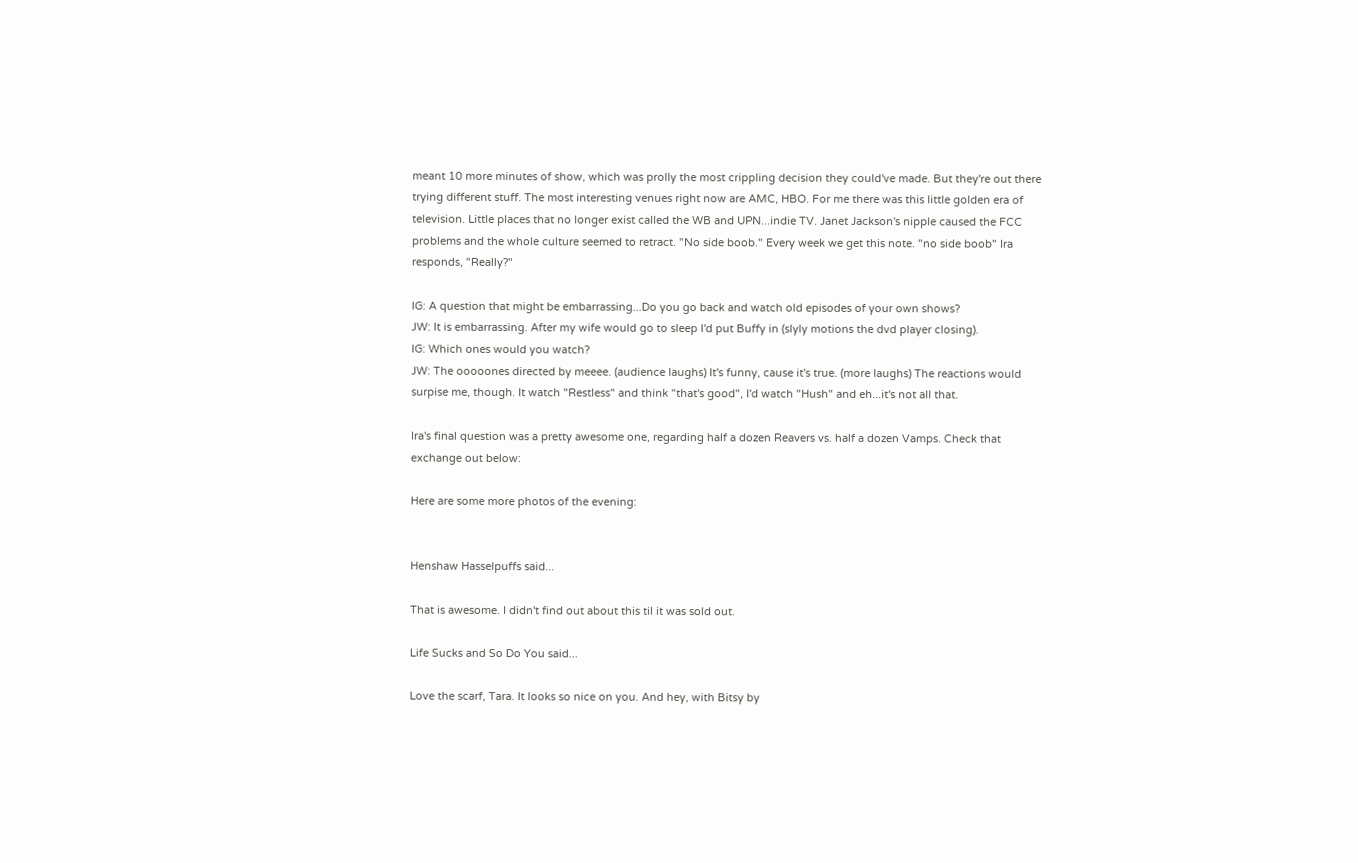meant 10 more minutes of show, which was prolly the most crippling decision they could've made. But they're out there trying different stuff. The most interesting venues right now are AMC, HBO. For me there was this little golden era of television. Little places that no longer exist called the WB and UPN...indie TV. Janet Jackson's nipple caused the FCC problems and the whole culture seemed to retract. "No side boob." Every week we get this note. "no side boob" Ira responds, "Really?"

IG: A question that might be embarrassing...Do you go back and watch old episodes of your own shows?
JW: It is embarrassing. After my wife would go to sleep I'd put Buffy in (slyly motions the dvd player closing).
IG: Which ones would you watch?
JW: The ooooones directed by meeee. (audience laughs) It's funny, cause it's true. (more laughs) The reactions would surpise me, though. It watch "Restless" and think "that's good", I'd watch "Hush" and eh...it's not all that.

Ira's final question was a pretty awesome one, regarding half a dozen Reavers vs. half a dozen Vamps. Check that exchange out below:

Here are some more photos of the evening:


Henshaw Hasselpuffs said...

That is awesome. I didn't find out about this til it was sold out.

Life Sucks and So Do You said...

Love the scarf, Tara. It looks so nice on you. And hey, with Bitsy by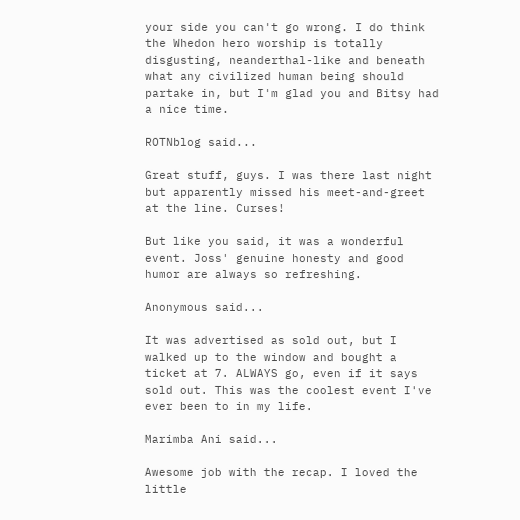your side you can't go wrong. I do think the Whedon hero worship is totally disgusting, neanderthal-like and beneath what any civilized human being should partake in, but I'm glad you and Bitsy had a nice time.

ROTNblog said...

Great stuff, guys. I was there last night but apparently missed his meet-and-greet at the line. Curses!

But like you said, it was a wonderful event. Joss' genuine honesty and good humor are always so refreshing.

Anonymous said...

It was advertised as sold out, but I walked up to the window and bought a ticket at 7. ALWAYS go, even if it says sold out. This was the coolest event I've ever been to in my life.

Marimba Ani said...

Awesome job with the recap. I loved the little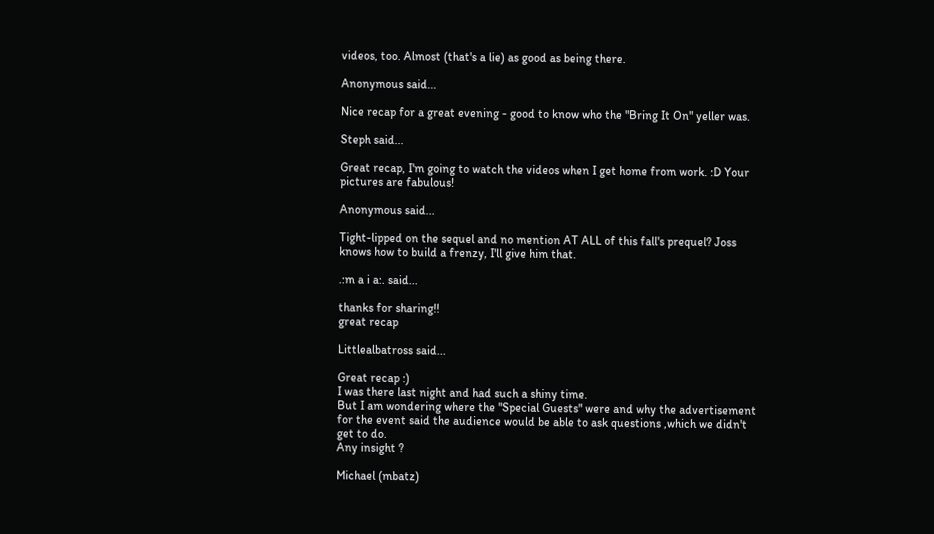videos, too. Almost (that's a lie) as good as being there.

Anonymous said...

Nice recap for a great evening - good to know who the "Bring It On" yeller was.

Steph said...

Great recap, I'm going to watch the videos when I get home from work. :D Your pictures are fabulous!

Anonymous said...

Tight-lipped on the sequel and no mention AT ALL of this fall's prequel? Joss knows how to build a frenzy, I'll give him that.

.:m a i a:. said...

thanks for sharing!!
great recap

Littlealbatross said...

Great recap :)
I was there last night and had such a shiny time.
But I am wondering where the "Special Guests" were and why the advertisement for the event said the audience would be able to ask questions ,which we didn't get to do.
Any insight ?

Michael (mbatz)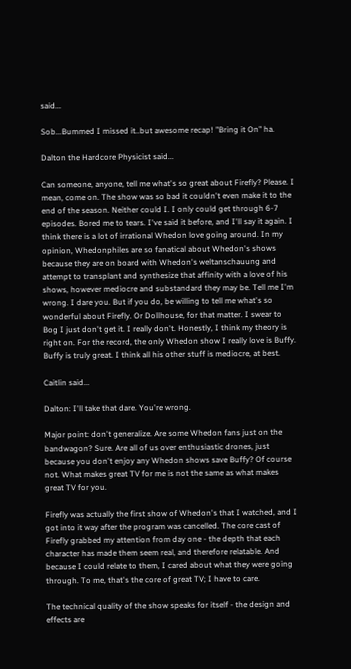said...

Sob...Bummed I missed it..but awesome recap! "Bring it On" ha.

Dalton the Hardcore Physicist said...

Can someone, anyone, tell me what's so great about Firefly? Please. I mean, come on. The show was so bad it couldn't even make it to the end of the season. Neither could I. I only could get through 6-7 episodes. Bored me to tears. I've said it before, and I'll say it again. I think there is a lot of irrational Whedon love going around. In my opinion, Whedonphiles are so fanatical about Whedon's shows because they are on board with Whedon's weltanschauung and attempt to transplant and synthesize that affinity with a love of his shows, however mediocre and substandard they may be. Tell me I'm wrong. I dare you. But if you do, be willing to tell me what's so wonderful about Firefly. Or Dollhouse, for that matter. I swear to Bog I just don't get it. I really don't. Honestly, I think my theory is right on. For the record, the only Whedon show I really love is Buffy. Buffy is truly great. I think all his other stuff is mediocre, at best.

Caitlin said...

Dalton: I'll take that dare. You're wrong.

Major point: don't generalize. Are some Whedon fans just on the bandwagon? Sure. Are all of us over enthusiastic drones, just because you don't enjoy any Whedon shows save Buffy? Of course not. What makes great TV for me is not the same as what makes great TV for you.

Firefly was actually the first show of Whedon's that I watched, and I got into it way after the program was cancelled. The core cast of Firefly grabbed my attention from day one - the depth that each character has made them seem real, and therefore relatable. And because I could relate to them, I cared about what they were going through. To me, that's the core of great TV; I have to care.

The technical quality of the show speaks for itself - the design and effects are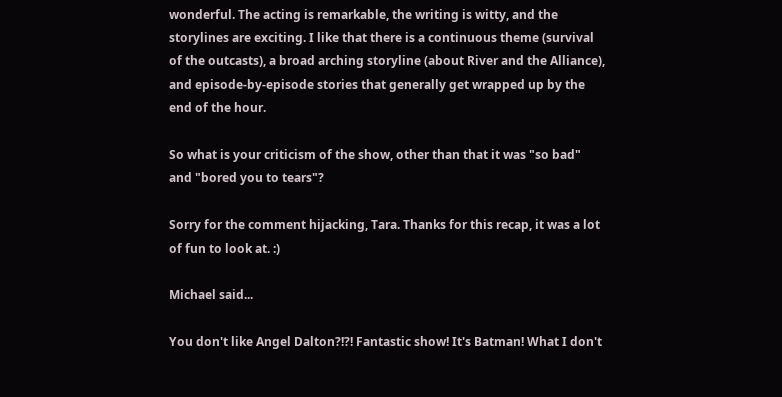wonderful. The acting is remarkable, the writing is witty, and the storylines are exciting. I like that there is a continuous theme (survival of the outcasts), a broad arching storyline (about River and the Alliance), and episode-by-episode stories that generally get wrapped up by the end of the hour.

So what is your criticism of the show, other than that it was "so bad" and "bored you to tears"?

Sorry for the comment hijacking, Tara. Thanks for this recap, it was a lot of fun to look at. :)

Michael said...

You don't like Angel Dalton?!?! Fantastic show! It's Batman! What I don't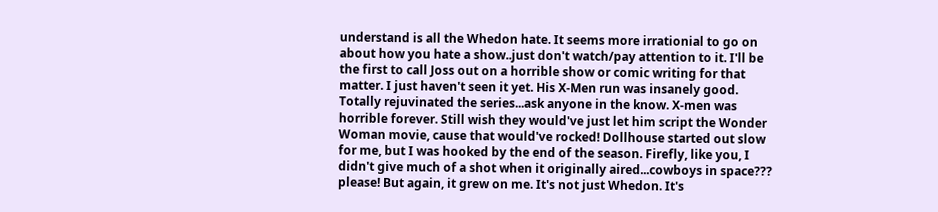understand is all the Whedon hate. It seems more irrationial to go on about how you hate a show..just don't watch/pay attention to it. I'll be the first to call Joss out on a horrible show or comic writing for that matter. I just haven't seen it yet. His X-Men run was insanely good. Totally rejuvinated the series...ask anyone in the know. X-men was horrible forever. Still wish they would've just let him script the Wonder Woman movie, cause that would've rocked! Dollhouse started out slow for me, but I was hooked by the end of the season. Firefly, like you, I didn't give much of a shot when it originally aired...cowboys in space??? please! But again, it grew on me. It's not just Whedon. It's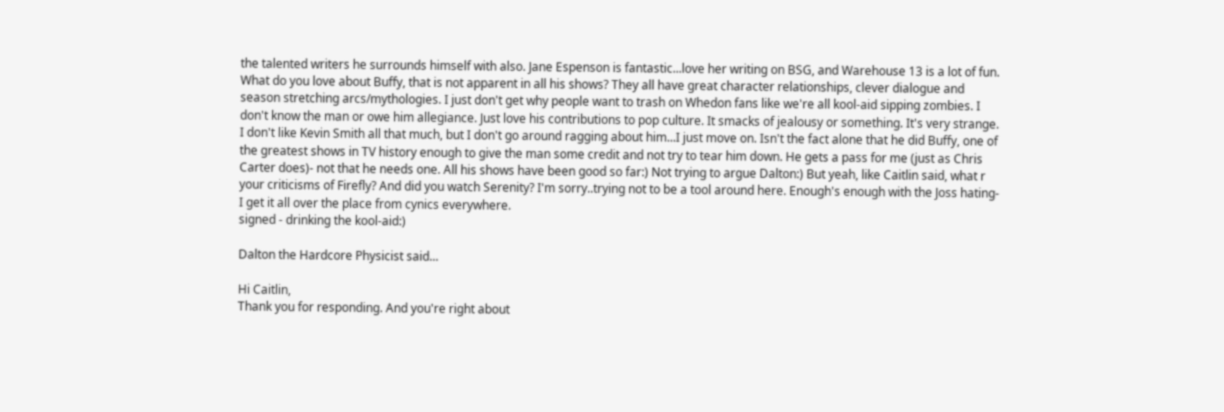the talented writers he surrounds himself with also. Jane Espenson is fantastic...love her writing on BSG, and Warehouse 13 is a lot of fun. What do you love about Buffy, that is not apparent in all his shows? They all have great character relationships, clever dialogue and season stretching arcs/mythologies. I just don't get why people want to trash on Whedon fans like we're all kool-aid sipping zombies. I don't know the man or owe him allegiance. Just love his contributions to pop culture. It smacks of jealousy or something. It's very strange. I don't like Kevin Smith all that much, but I don't go around ragging about him...I just move on. Isn't the fact alone that he did Buffy, one of the greatest shows in TV history enough to give the man some credit and not try to tear him down. He gets a pass for me (just as Chris Carter does)- not that he needs one. All his shows have been good so far:) Not trying to argue Dalton:) But yeah, like Caitlin said, what r your criticisms of Firefly? And did you watch Serenity? I'm sorry..trying not to be a tool around here. Enough's enough with the Joss hating- I get it all over the place from cynics everywhere.
signed - drinking the kool-aid:)

Dalton the Hardcore Physicist said...

Hi Caitlin,
Thank you for responding. And you're right about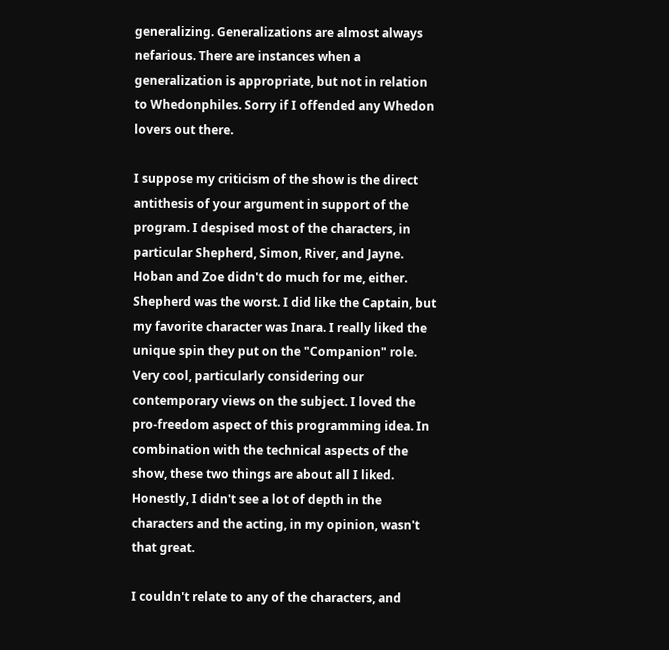generalizing. Generalizations are almost always nefarious. There are instances when a generalization is appropriate, but not in relation to Whedonphiles. Sorry if I offended any Whedon lovers out there.

I suppose my criticism of the show is the direct antithesis of your argument in support of the program. I despised most of the characters, in particular Shepherd, Simon, River, and Jayne. Hoban and Zoe didn't do much for me, either. Shepherd was the worst. I did like the Captain, but my favorite character was Inara. I really liked the unique spin they put on the "Companion" role. Very cool, particularly considering our contemporary views on the subject. I loved the pro-freedom aspect of this programming idea. In combination with the technical aspects of the show, these two things are about all I liked.
Honestly, I didn't see a lot of depth in the characters and the acting, in my opinion, wasn't that great.

I couldn't relate to any of the characters, and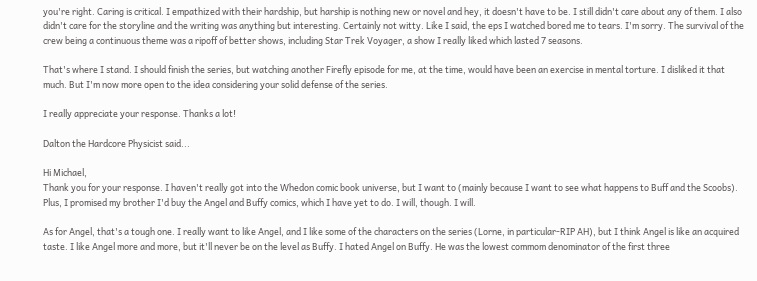you're right. Caring is critical. I empathized with their hardship, but harship is nothing new or novel and hey, it doesn't have to be. I still didn't care about any of them. I also didn't care for the storyline and the writing was anything but interesting. Certainly not witty. Like I said, the eps I watched bored me to tears. I'm sorry. The survival of the crew being a continuous theme was a ripoff of better shows, including Star Trek Voyager, a show I really liked which lasted 7 seasons.

That's where I stand. I should finish the series, but watching another Firefly episode for me, at the time, would have been an exercise in mental torture. I disliked it that much. But I'm now more open to the idea considering your solid defense of the series.

I really appreciate your response. Thanks a lot!

Dalton the Hardcore Physicist said...

Hi Michael,
Thank you for your response. I haven't really got into the Whedon comic book universe, but I want to (mainly because I want to see what happens to Buff and the Scoobs). Plus, I promised my brother I'd buy the Angel and Buffy comics, which I have yet to do. I will, though. I will.

As for Angel, that's a tough one. I really want to like Angel, and I like some of the characters on the series (Lorne, in particular-RIP AH), but I think Angel is like an acquired taste. I like Angel more and more, but it'll never be on the level as Buffy. I hated Angel on Buffy. He was the lowest commom denominator of the first three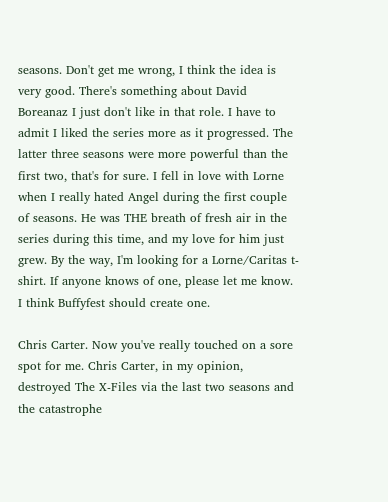seasons. Don't get me wrong, I think the idea is very good. There's something about David Boreanaz I just don't like in that role. I have to admit I liked the series more as it progressed. The latter three seasons were more powerful than the first two, that's for sure. I fell in love with Lorne when I really hated Angel during the first couple of seasons. He was THE breath of fresh air in the series during this time, and my love for him just grew. By the way, I'm looking for a Lorne/Caritas t-shirt. If anyone knows of one, please let me know. I think Buffyfest should create one.

Chris Carter. Now you've really touched on a sore spot for me. Chris Carter, in my opinion, destroyed The X-Files via the last two seasons and the catastrophe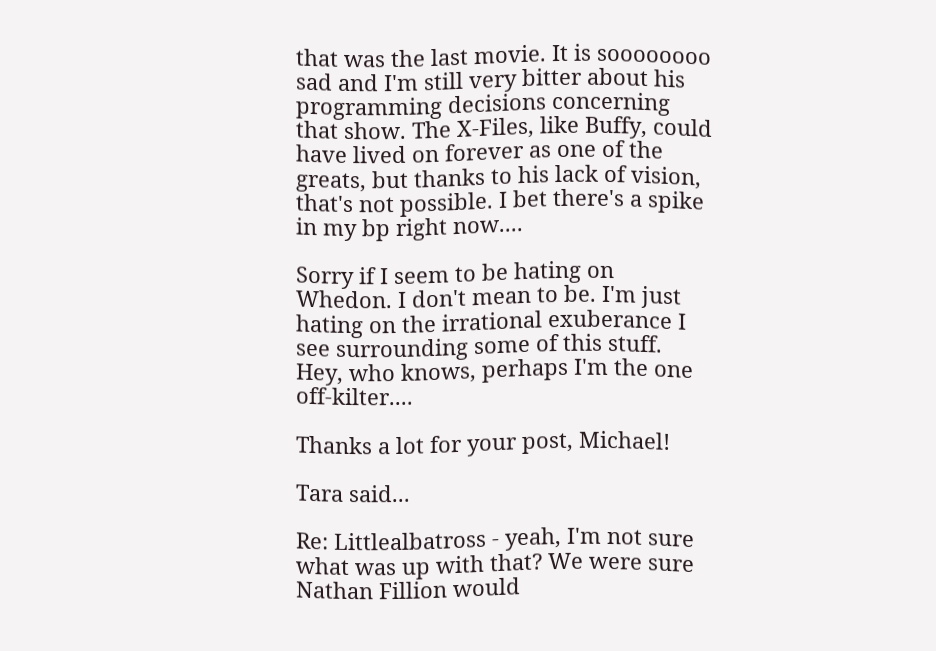that was the last movie. It is soooooooo sad and I'm still very bitter about his programming decisions concerning that show. The X-Files, like Buffy, could have lived on forever as one of the greats, but thanks to his lack of vision, that's not possible. I bet there's a spike in my bp right now....

Sorry if I seem to be hating on Whedon. I don't mean to be. I'm just hating on the irrational exuberance I see surrounding some of this stuff. Hey, who knows, perhaps I'm the one off-kilter....

Thanks a lot for your post, Michael!

Tara said...

Re: Littlealbatross - yeah, I'm not sure what was up with that? We were sure Nathan Fillion would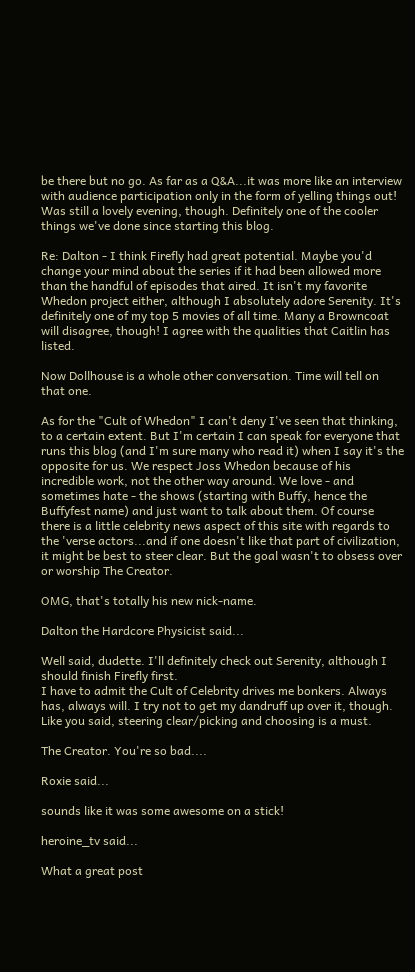be there but no go. As far as a Q&A...it was more like an interview with audience participation only in the form of yelling things out! Was still a lovely evening, though. Definitely one of the cooler things we've done since starting this blog.

Re: Dalton - I think Firefly had great potential. Maybe you'd change your mind about the series if it had been allowed more than the handful of episodes that aired. It isn't my favorite Whedon project either, although I absolutely adore Serenity. It's definitely one of my top 5 movies of all time. Many a Browncoat will disagree, though! I agree with the qualities that Caitlin has listed.

Now Dollhouse is a whole other conversation. Time will tell on that one.

As for the "Cult of Whedon" I can't deny I've seen that thinking, to a certain extent. But I'm certain I can speak for everyone that runs this blog (and I'm sure many who read it) when I say it's the opposite for us. We respect Joss Whedon because of his incredible work, not the other way around. We love - and sometimes hate - the shows (starting with Buffy, hence the Buffyfest name) and just want to talk about them. Of course there is a little celebrity news aspect of this site with regards to the 'verse actors...and if one doesn't like that part of civilization, it might be best to steer clear. But the goal wasn't to obsess over or worship The Creator.

OMG, that's totally his new nick-name.

Dalton the Hardcore Physicist said...

Well said, dudette. I'll definitely check out Serenity, although I should finish Firefly first.
I have to admit the Cult of Celebrity drives me bonkers. Always has, always will. I try not to get my dandruff up over it, though. Like you said, steering clear/picking and choosing is a must.

The Creator. You're so bad....

Roxie said...

sounds like it was some awesome on a stick!

heroine_tv said...

What a great post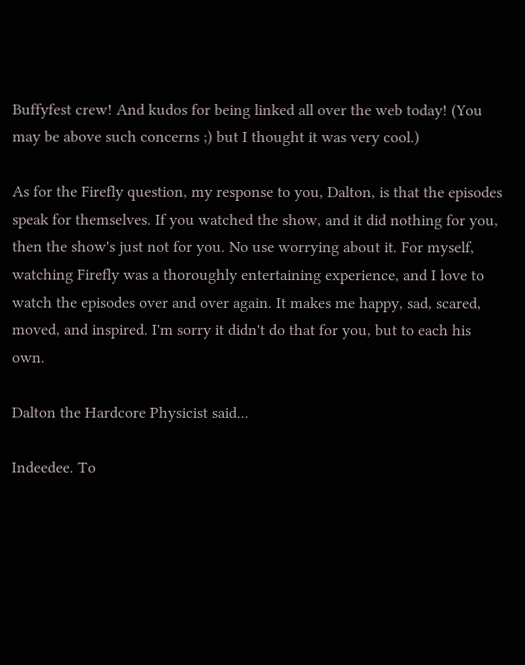Buffyfest crew! And kudos for being linked all over the web today! (You may be above such concerns ;) but I thought it was very cool.)

As for the Firefly question, my response to you, Dalton, is that the episodes speak for themselves. If you watched the show, and it did nothing for you, then the show's just not for you. No use worrying about it. For myself, watching Firefly was a thoroughly entertaining experience, and I love to watch the episodes over and over again. It makes me happy, sad, scared, moved, and inspired. I'm sorry it didn't do that for you, but to each his own.

Dalton the Hardcore Physicist said...

Indeedee. To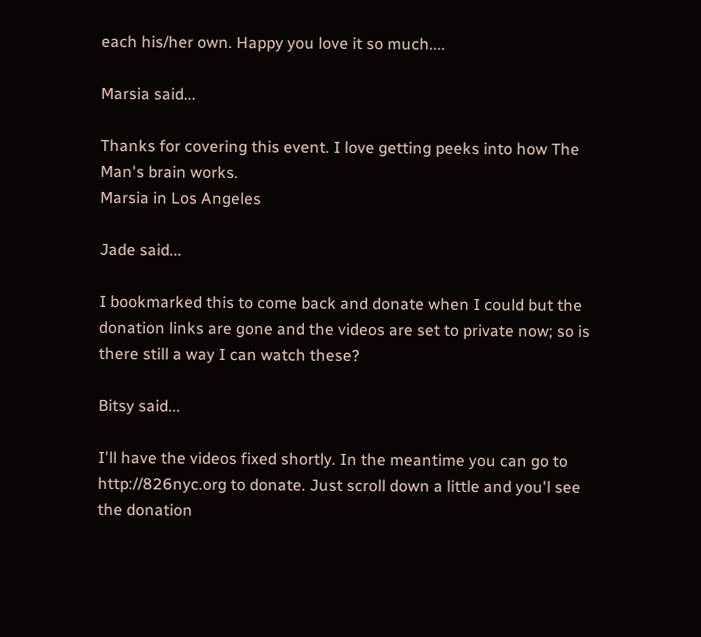each his/her own. Happy you love it so much....

Marsia said...

Thanks for covering this event. I love getting peeks into how The Man's brain works.
Marsia in Los Angeles

Jade said...

I bookmarked this to come back and donate when I could but the donation links are gone and the videos are set to private now; so is there still a way I can watch these?

Bitsy said...

I'll have the videos fixed shortly. In the meantime you can go to http://826nyc.org to donate. Just scroll down a little and you'l see the donation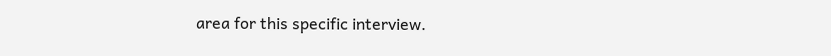area for this specific interview.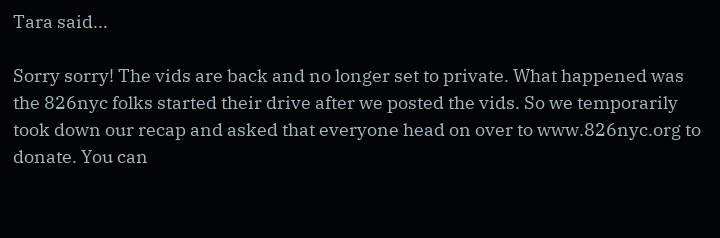Tara said...

Sorry sorry! The vids are back and no longer set to private. What happened was the 826nyc folks started their drive after we posted the vids. So we temporarily took down our recap and asked that everyone head on over to www.826nyc.org to donate. You can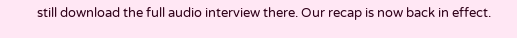still download the full audio interview there. Our recap is now back in effect.